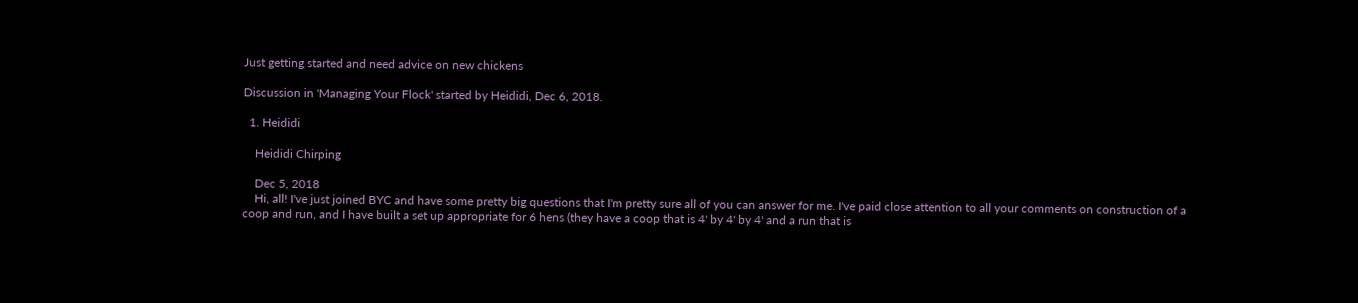Just getting started and need advice on new chickens

Discussion in 'Managing Your Flock' started by Heididi, Dec 6, 2018.

  1. Heididi

    Heididi Chirping

    Dec 5, 2018
    Hi, all! I've just joined BYC and have some pretty big questions that I'm pretty sure all of you can answer for me. I've paid close attention to all your comments on construction of a coop and run, and I have built a set up appropriate for 6 hens (they have a coop that is 4' by 4' by 4' and a run that is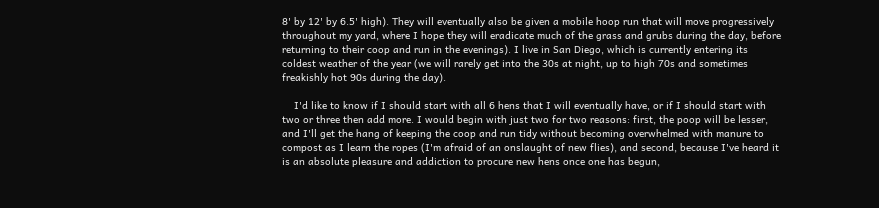8' by 12' by 6.5' high). They will eventually also be given a mobile hoop run that will move progressively throughout my yard, where I hope they will eradicate much of the grass and grubs during the day, before returning to their coop and run in the evenings). I live in San Diego, which is currently entering its coldest weather of the year (we will rarely get into the 30s at night, up to high 70s and sometimes freakishly hot 90s during the day).

    I'd like to know if I should start with all 6 hens that I will eventually have, or if I should start with two or three then add more. I would begin with just two for two reasons: first, the poop will be lesser, and I'll get the hang of keeping the coop and run tidy without becoming overwhelmed with manure to compost as I learn the ropes (I'm afraid of an onslaught of new flies), and second, because I've heard it is an absolute pleasure and addiction to procure new hens once one has begun,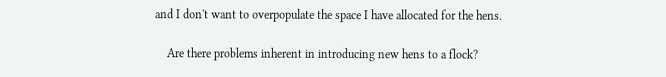and I don't want to overpopulate the space I have allocated for the hens.

    Are there problems inherent in introducing new hens to a flock?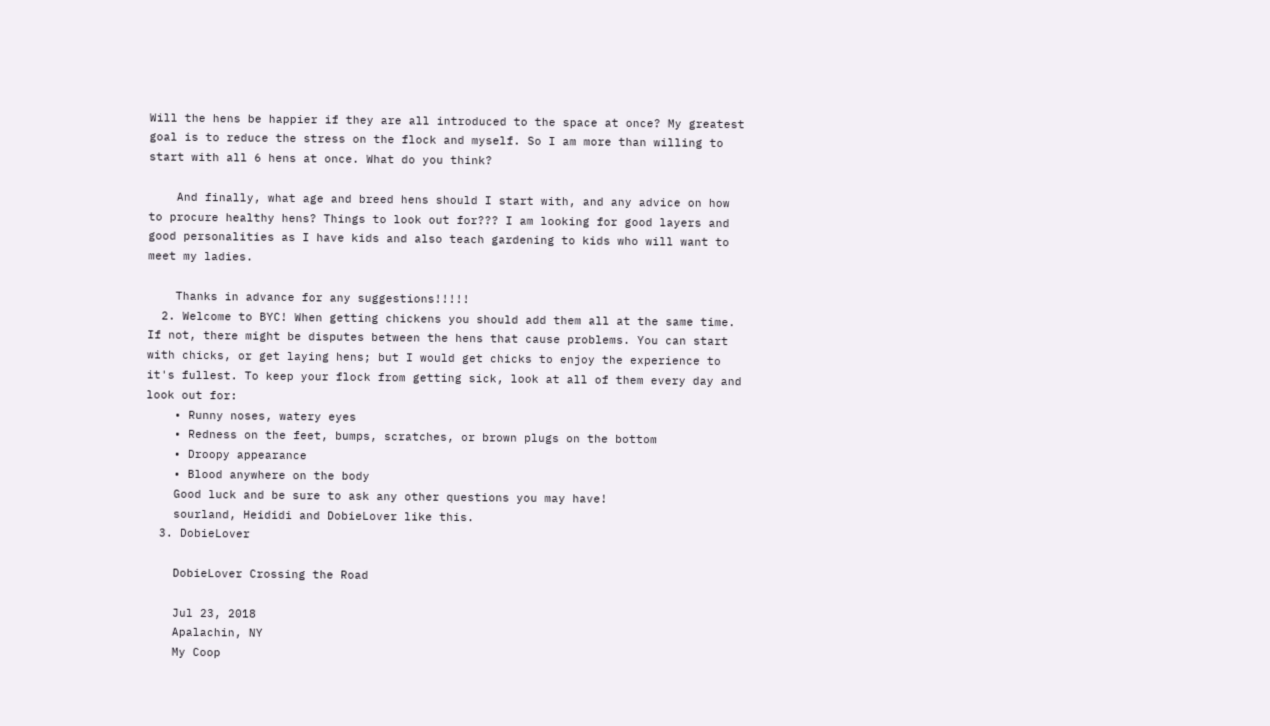Will the hens be happier if they are all introduced to the space at once? My greatest goal is to reduce the stress on the flock and myself. So I am more than willing to start with all 6 hens at once. What do you think?

    And finally, what age and breed hens should I start with, and any advice on how to procure healthy hens? Things to look out for??? I am looking for good layers and good personalities as I have kids and also teach gardening to kids who will want to meet my ladies.

    Thanks in advance for any suggestions!!!!!
  2. Welcome to BYC! When getting chickens you should add them all at the same time. If not, there might be disputes between the hens that cause problems. You can start with chicks, or get laying hens; but I would get chicks to enjoy the experience to it's fullest. To keep your flock from getting sick, look at all of them every day and look out for:
    • Runny noses, watery eyes
    • Redness on the feet, bumps, scratches, or brown plugs on the bottom
    • Droopy appearance
    • Blood anywhere on the body
    Good luck and be sure to ask any other questions you may have!
    sourland, Heididi and DobieLover like this.
  3. DobieLover

    DobieLover Crossing the Road

    Jul 23, 2018
    Apalachin, NY
    My Coop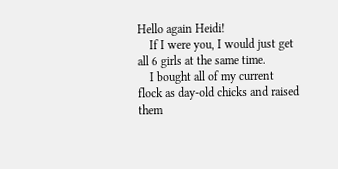Hello again Heidi!
    If I were you, I would just get all 6 girls at the same time.
    I bought all of my current flock as day-old chicks and raised them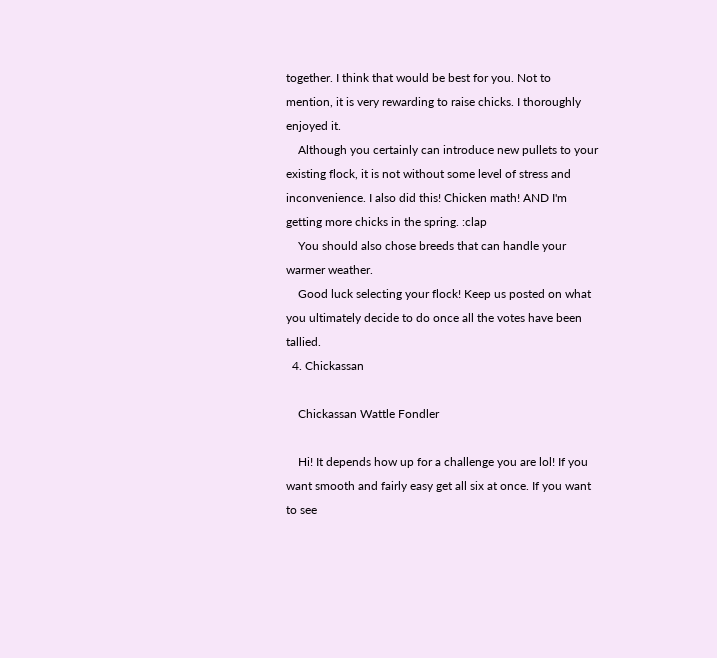together. I think that would be best for you. Not to mention, it is very rewarding to raise chicks. I thoroughly enjoyed it.
    Although you certainly can introduce new pullets to your existing flock, it is not without some level of stress and inconvenience. I also did this! Chicken math! AND I'm getting more chicks in the spring. :clap
    You should also chose breeds that can handle your warmer weather.
    Good luck selecting your flock! Keep us posted on what you ultimately decide to do once all the votes have been tallied.
  4. Chickassan

    Chickassan Wattle Fondler

    Hi! It depends how up for a challenge you are lol! If you want smooth and fairly easy get all six at once. If you want to see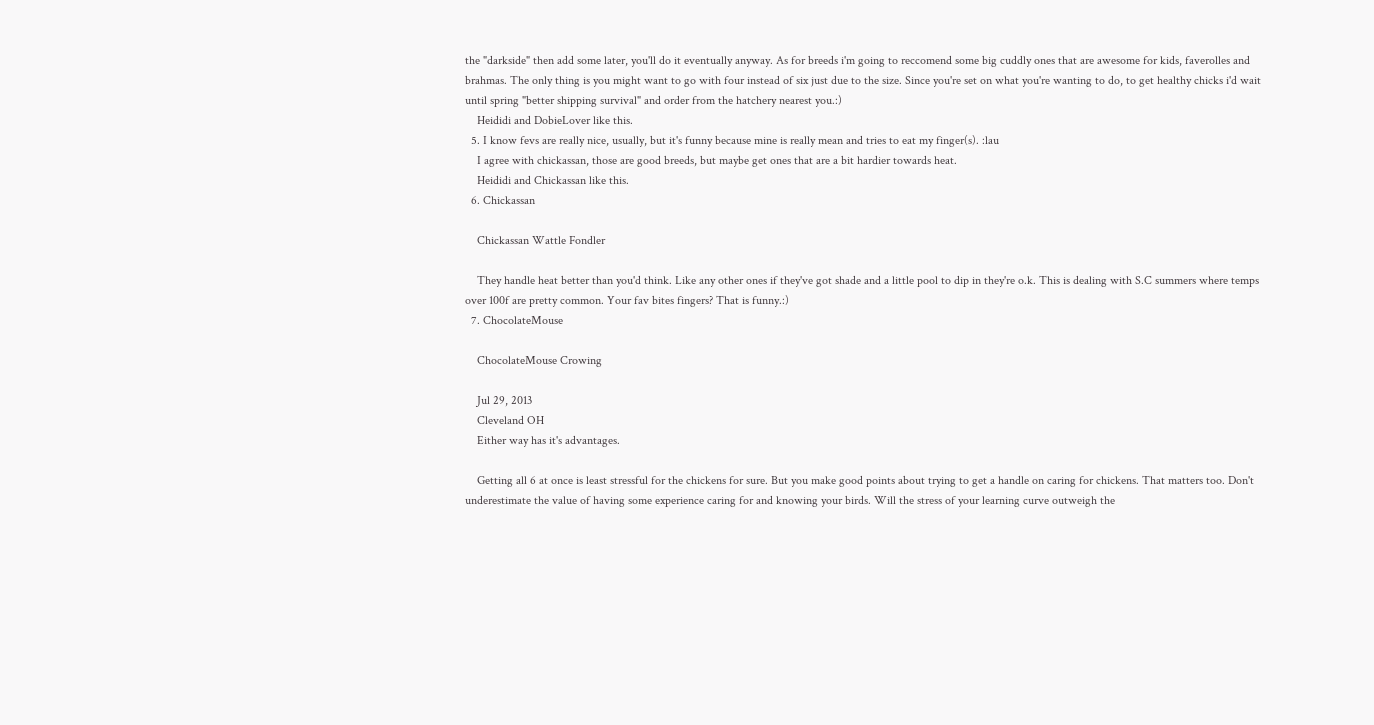the "darkside" then add some later, you'll do it eventually anyway. As for breeds i'm going to reccomend some big cuddly ones that are awesome for kids, faverolles and brahmas. The only thing is you might want to go with four instead of six just due to the size. Since you're set on what you're wanting to do, to get healthy chicks i'd wait until spring "better shipping survival" and order from the hatchery nearest you.:)
    Heididi and DobieLover like this.
  5. I know fevs are really nice, usually, but it's funny because mine is really mean and tries to eat my finger(s). :lau
    I agree with chickassan, those are good breeds, but maybe get ones that are a bit hardier towards heat.
    Heididi and Chickassan like this.
  6. Chickassan

    Chickassan Wattle Fondler

    They handle heat better than you'd think. Like any other ones if they've got shade and a little pool to dip in they're o.k. This is dealing with S.C summers where temps over 100f are pretty common. Your fav bites fingers? That is funny.:)
  7. ChocolateMouse

    ChocolateMouse Crowing

    Jul 29, 2013
    Cleveland OH
    Either way has it's advantages.

    Getting all 6 at once is least stressful for the chickens for sure. But you make good points about trying to get a handle on caring for chickens. That matters too. Don't underestimate the value of having some experience caring for and knowing your birds. Will the stress of your learning curve outweigh the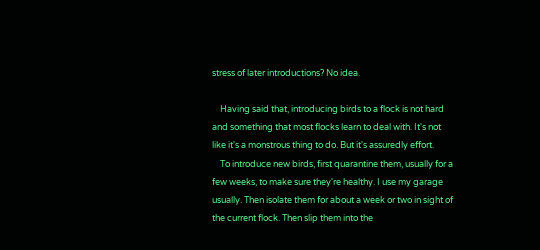stress of later introductions? No idea.

    Having said that, introducing birds to a flock is not hard and something that most flocks learn to deal with. It's not like it's a monstrous thing to do. But it's assuredly effort.
    To introduce new birds, first quarantine them, usually for a few weeks, to make sure they're healthy. I use my garage usually. Then isolate them for about a week or two in sight of the current flock. Then slip them into the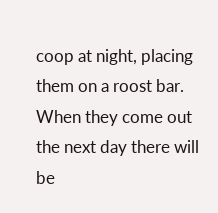coop at night, placing them on a roost bar. When they come out the next day there will be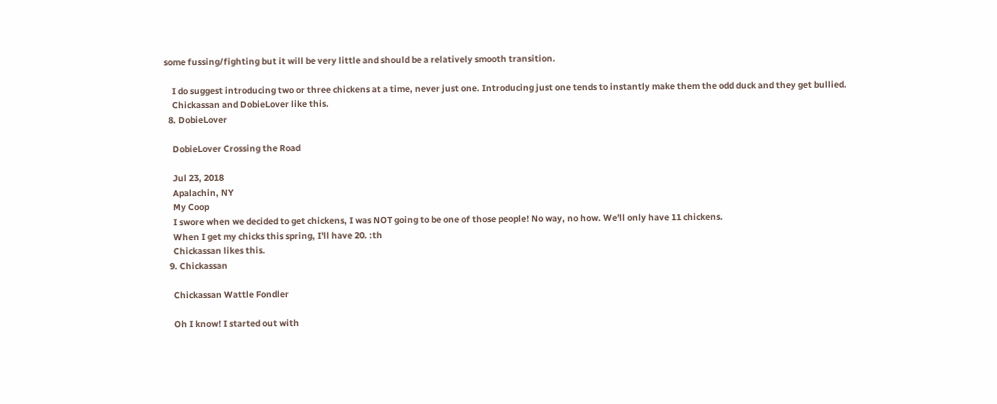some fussing/fighting but it will be very little and should be a relatively smooth transition.

    I do suggest introducing two or three chickens at a time, never just one. Introducing just one tends to instantly make them the odd duck and they get bullied.
    Chickassan and DobieLover like this.
  8. DobieLover

    DobieLover Crossing the Road

    Jul 23, 2018
    Apalachin, NY
    My Coop
    I swore when we decided to get chickens, I was NOT going to be one of those people! No way, no how. We'll only have 11 chickens.
    When I get my chicks this spring, I'll have 20. :th
    Chickassan likes this.
  9. Chickassan

    Chickassan Wattle Fondler

    Oh I know! I started out with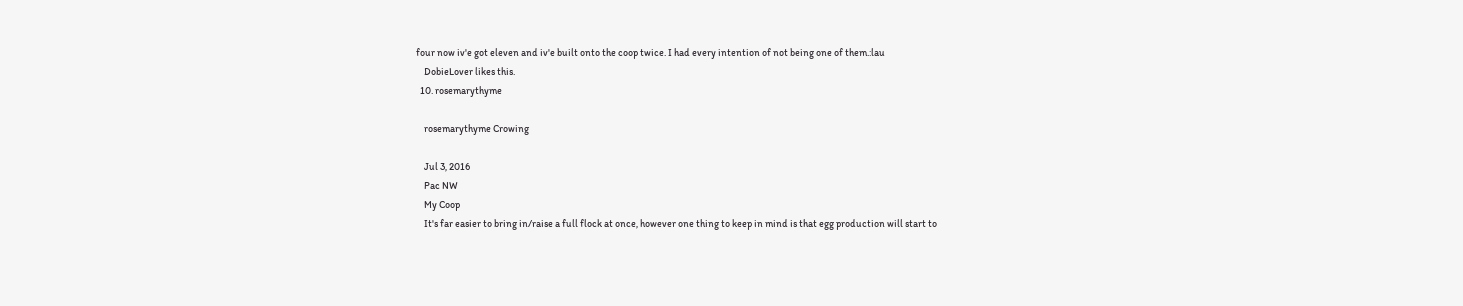four now iv'e got eleven and iv'e built onto the coop twice. I had every intention of not being one of them.:lau
    DobieLover likes this.
  10. rosemarythyme

    rosemarythyme Crowing

    Jul 3, 2016
    Pac NW
    My Coop
    It's far easier to bring in/raise a full flock at once, however one thing to keep in mind is that egg production will start to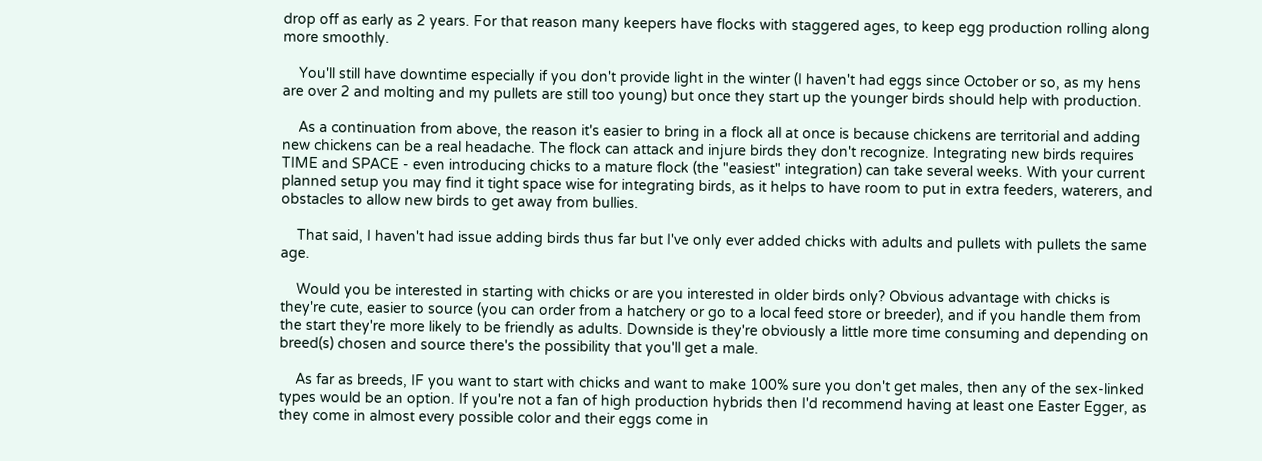drop off as early as 2 years. For that reason many keepers have flocks with staggered ages, to keep egg production rolling along more smoothly.

    You'll still have downtime especially if you don't provide light in the winter (I haven't had eggs since October or so, as my hens are over 2 and molting and my pullets are still too young) but once they start up the younger birds should help with production.

    As a continuation from above, the reason it's easier to bring in a flock all at once is because chickens are territorial and adding new chickens can be a real headache. The flock can attack and injure birds they don't recognize. Integrating new birds requires TIME and SPACE - even introducing chicks to a mature flock (the "easiest" integration) can take several weeks. With your current planned setup you may find it tight space wise for integrating birds, as it helps to have room to put in extra feeders, waterers, and obstacles to allow new birds to get away from bullies.

    That said, I haven't had issue adding birds thus far but I've only ever added chicks with adults and pullets with pullets the same age.

    Would you be interested in starting with chicks or are you interested in older birds only? Obvious advantage with chicks is they're cute, easier to source (you can order from a hatchery or go to a local feed store or breeder), and if you handle them from the start they're more likely to be friendly as adults. Downside is they're obviously a little more time consuming and depending on breed(s) chosen and source there's the possibility that you'll get a male.

    As far as breeds, IF you want to start with chicks and want to make 100% sure you don't get males, then any of the sex-linked types would be an option. If you're not a fan of high production hybrids then I'd recommend having at least one Easter Egger, as they come in almost every possible color and their eggs come in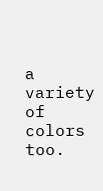a variety of colors too.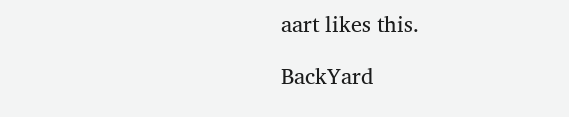aart likes this.

BackYard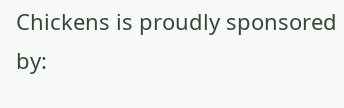Chickens is proudly sponsored by: